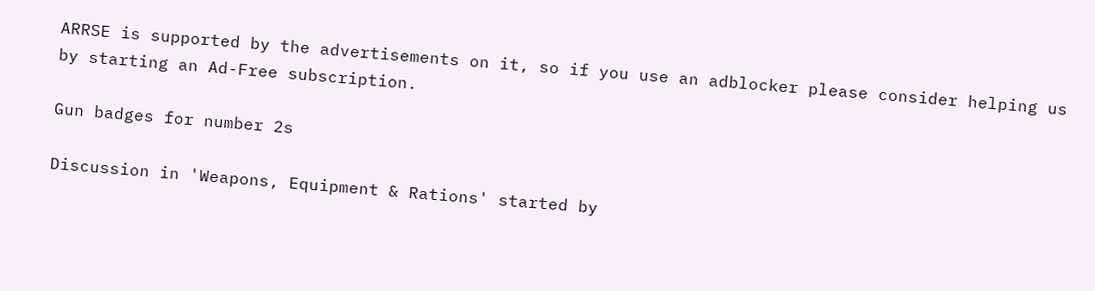ARRSE is supported by the advertisements on it, so if you use an adblocker please consider helping us by starting an Ad-Free subscription.

Gun badges for number 2s

Discussion in 'Weapons, Equipment & Rations' started by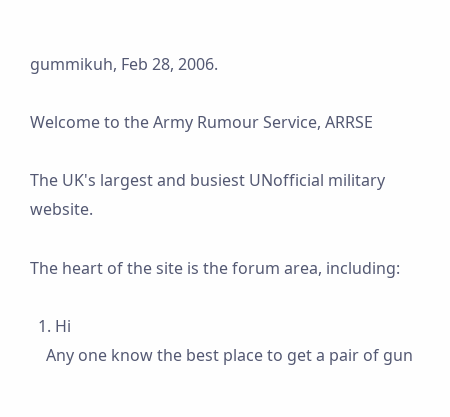gummikuh, Feb 28, 2006.

Welcome to the Army Rumour Service, ARRSE

The UK's largest and busiest UNofficial military website.

The heart of the site is the forum area, including:

  1. Hi
    Any one know the best place to get a pair of gun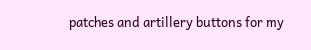patches and artillery buttons for my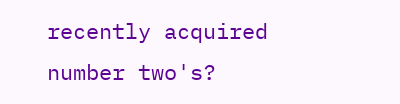recently acquired number two's?